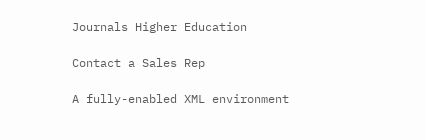Journals Higher Education

Contact a Sales Rep

A fully-enabled XML environment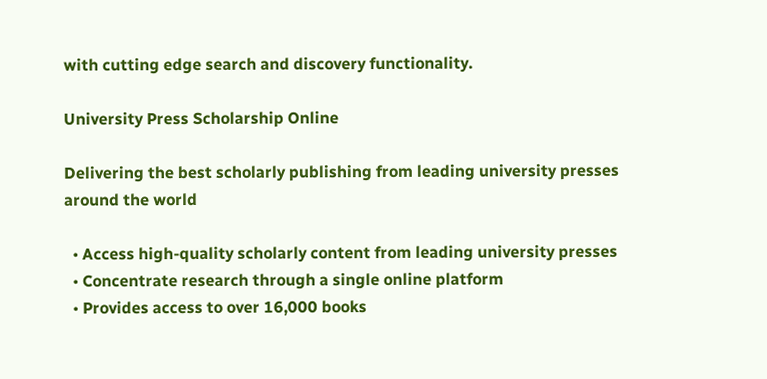with cutting edge search and discovery functionality.

University Press Scholarship Online

Delivering the best scholarly publishing from leading university presses around the world

  • Access high-quality scholarly content from leading university presses
  • Concentrate research through a single online platform
  • Provides access to over 16,000 books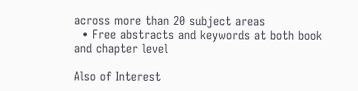across more than 20 subject areas
  • Free abstracts and keywords at both book and chapter level

Also of Interest